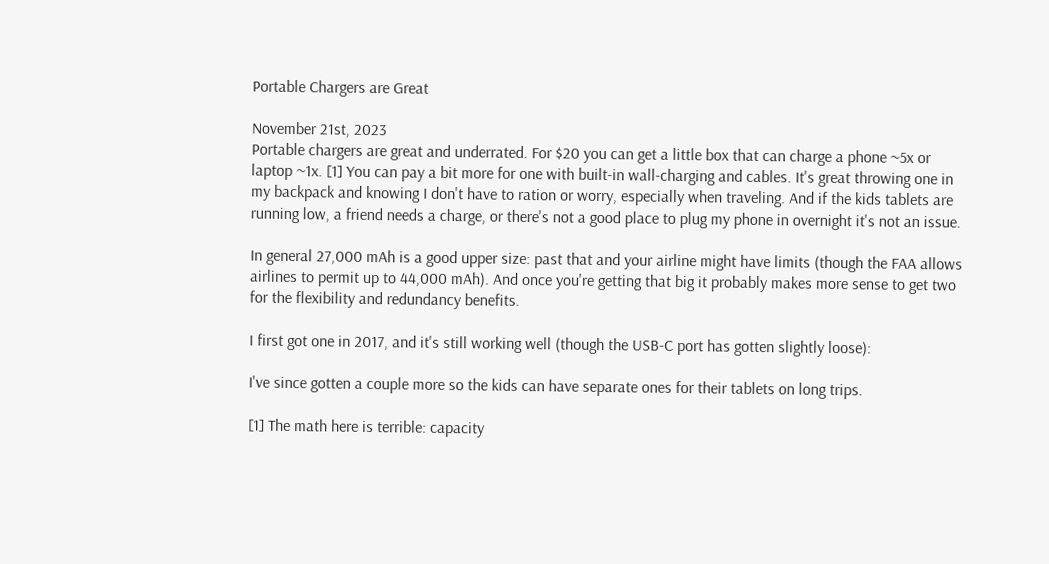Portable Chargers are Great

November 21st, 2023
Portable chargers are great and underrated. For $20 you can get a little box that can charge a phone ~5x or laptop ~1x. [1] You can pay a bit more for one with built-in wall-charging and cables. It's great throwing one in my backpack and knowing I don't have to ration or worry, especially when traveling. And if the kids tablets are running low, a friend needs a charge, or there's not a good place to plug my phone in overnight it's not an issue.

In general 27,000 mAh is a good upper size: past that and your airline might have limits (though the FAA allows airlines to permit up to 44,000 mAh). And once you're getting that big it probably makes more sense to get two for the flexibility and redundancy benefits.

I first got one in 2017, and it's still working well (though the USB-C port has gotten slightly loose):

I've since gotten a couple more so the kids can have separate ones for their tablets on long trips.

[1] The math here is terrible: capacity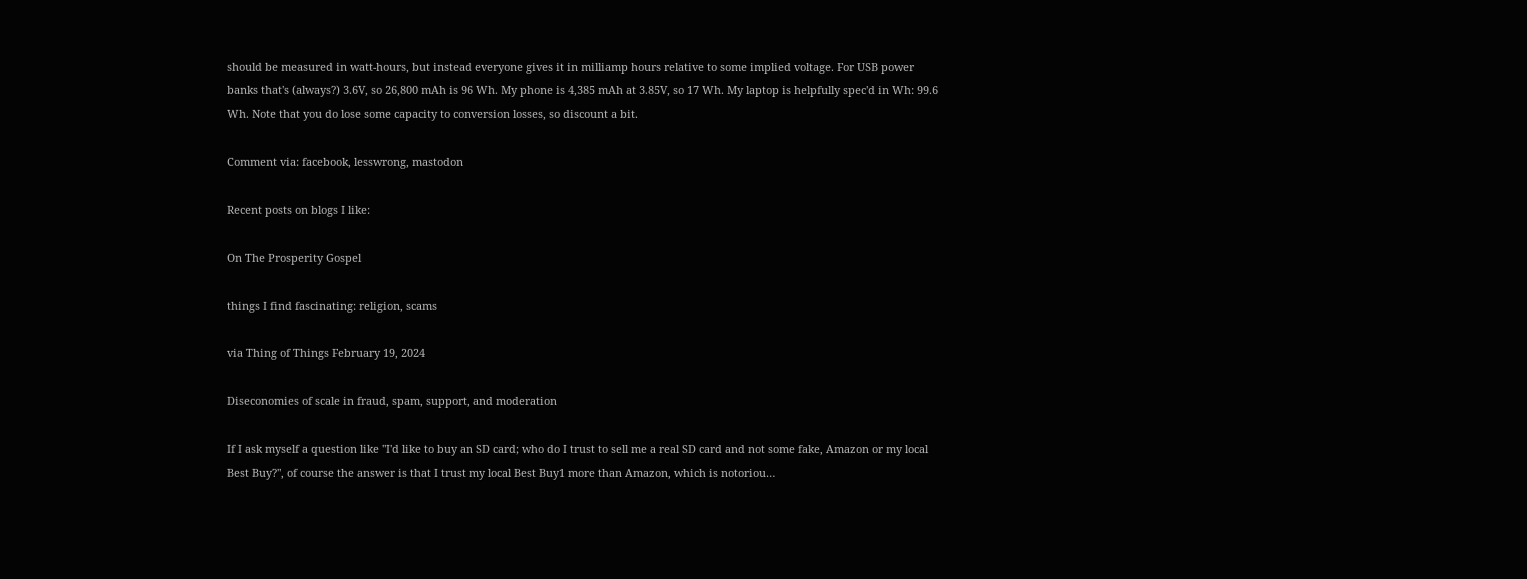should be measured in watt-hours, but instead everyone gives it in milliamp hours relative to some implied voltage. For USB power banks that's (always?) 3.6V, so 26,800 mAh is 96 Wh. My phone is 4,385 mAh at 3.85V, so 17 Wh. My laptop is helpfully spec'd in Wh: 99.6 Wh. Note that you do lose some capacity to conversion losses, so discount a bit.

Comment via: facebook, lesswrong, mastodon

Recent posts on blogs I like:

On The Prosperity Gospel

things I find fascinating: religion, scams

via Thing of Things February 19, 2024

Diseconomies of scale in fraud, spam, support, and moderation

If I ask myself a question like "I'd like to buy an SD card; who do I trust to sell me a real SD card and not some fake, Amazon or my local Best Buy?", of course the answer is that I trust my local Best Buy1 more than Amazon, which is notoriou…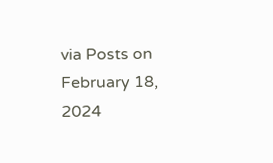via Posts on February 18, 2024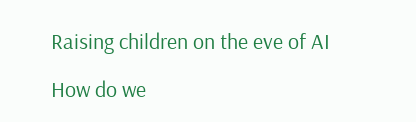Raising children on the eve of AI

How do we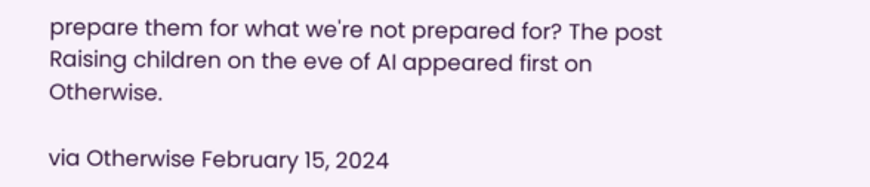prepare them for what we're not prepared for? The post Raising children on the eve of AI appeared first on Otherwise.

via Otherwise February 15, 2024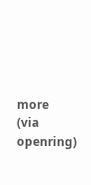more     (via openring)